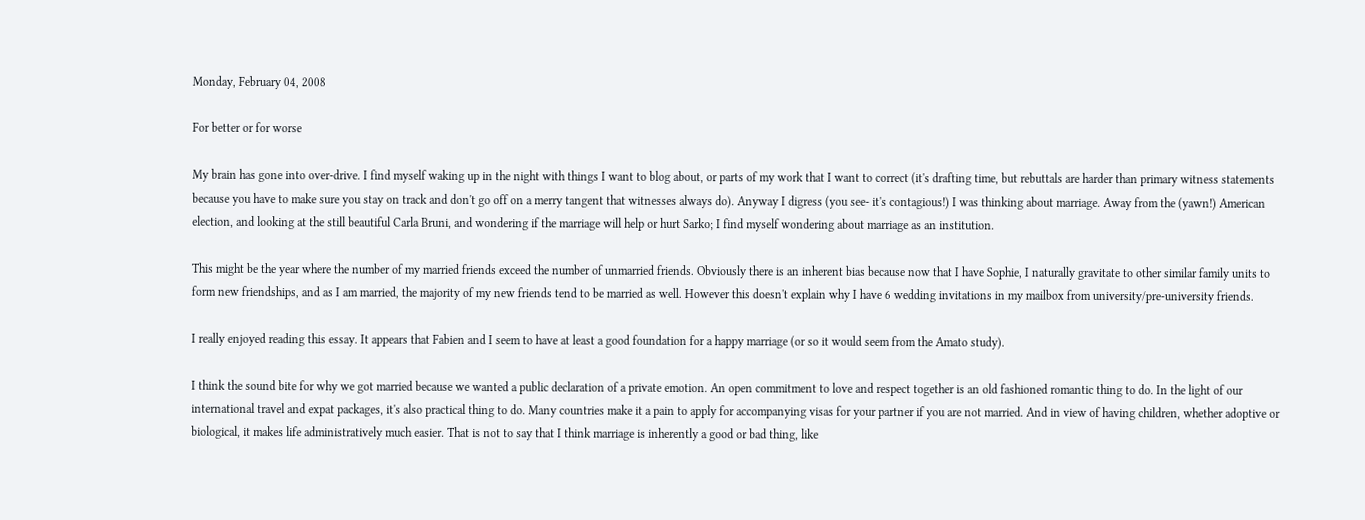Monday, February 04, 2008

For better or for worse

My brain has gone into over-drive. I find myself waking up in the night with things I want to blog about, or parts of my work that I want to correct (it's drafting time, but rebuttals are harder than primary witness statements because you have to make sure you stay on track and don't go off on a merry tangent that witnesses always do). Anyway I digress (you see- it's contagious!) I was thinking about marriage. Away from the (yawn!) American election, and looking at the still beautiful Carla Bruni, and wondering if the marriage will help or hurt Sarko; I find myself wondering about marriage as an institution.

This might be the year where the number of my married friends exceed the number of unmarried friends. Obviously there is an inherent bias because now that I have Sophie, I naturally gravitate to other similar family units to form new friendships, and as I am married, the majority of my new friends tend to be married as well. However this doesn't explain why I have 6 wedding invitations in my mailbox from university/pre-university friends.

I really enjoyed reading this essay. It appears that Fabien and I seem to have at least a good foundation for a happy marriage (or so it would seem from the Amato study).

I think the sound bite for why we got married because we wanted a public declaration of a private emotion. An open commitment to love and respect together is an old fashioned romantic thing to do. In the light of our international travel and expat packages, it's also practical thing to do. Many countries make it a pain to apply for accompanying visas for your partner if you are not married. And in view of having children, whether adoptive or biological, it makes life administratively much easier. That is not to say that I think marriage is inherently a good or bad thing, like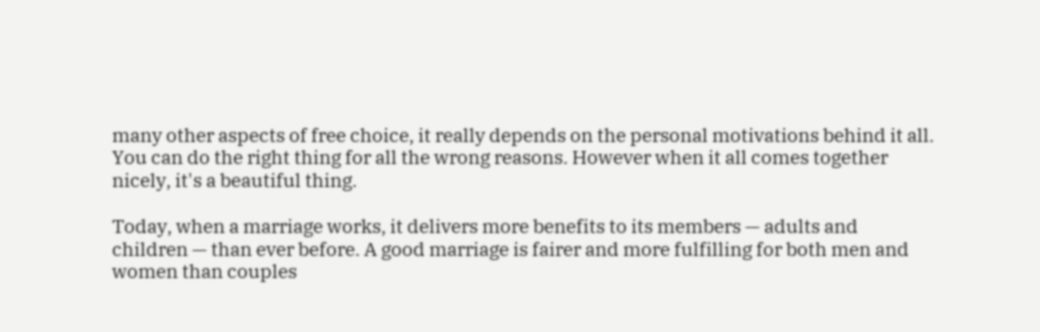many other aspects of free choice, it really depends on the personal motivations behind it all. You can do the right thing for all the wrong reasons. However when it all comes together nicely, it's a beautiful thing.

Today, when a marriage works, it delivers more benefits to its members — adults and children — than ever before. A good marriage is fairer and more fulfilling for both men and women than couples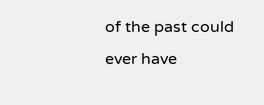of the past could ever have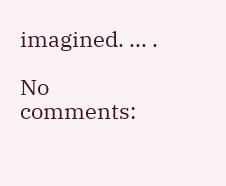imagined. ... .

No comments: